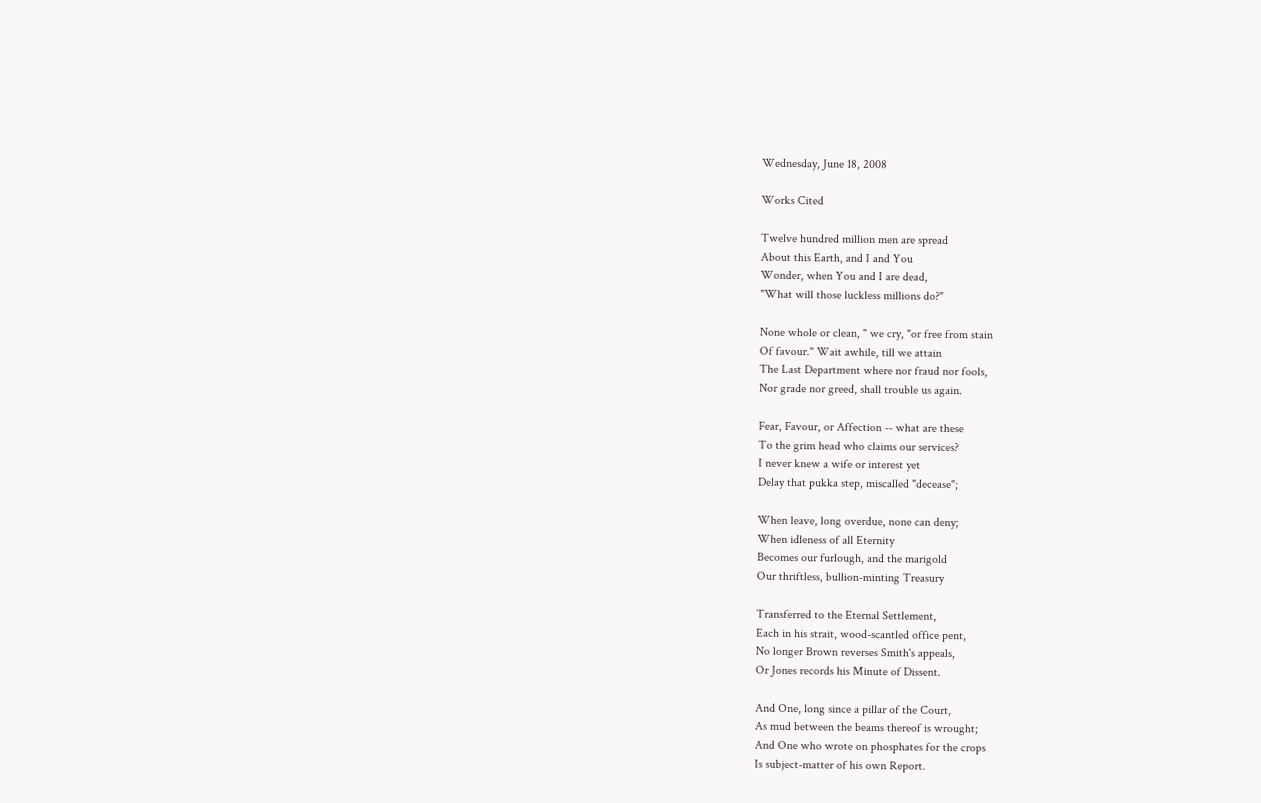Wednesday, June 18, 2008

Works Cited

Twelve hundred million men are spread
About this Earth, and I and You
Wonder, when You and I are dead,
"What will those luckless millions do?"

None whole or clean, " we cry, "or free from stain
Of favour." Wait awhile, till we attain
The Last Department where nor fraud nor fools,
Nor grade nor greed, shall trouble us again.

Fear, Favour, or Affection -- what are these
To the grim head who claims our services?
I never knew a wife or interest yet
Delay that pukka step, miscalled "decease";

When leave, long overdue, none can deny;
When idleness of all Eternity
Becomes our furlough, and the marigold
Our thriftless, bullion-minting Treasury

Transferred to the Eternal Settlement,
Each in his strait, wood-scantled office pent,
No longer Brown reverses Smith's appeals,
Or Jones records his Minute of Dissent.

And One, long since a pillar of the Court,
As mud between the beams thereof is wrought;
And One who wrote on phosphates for the crops
Is subject-matter of his own Report.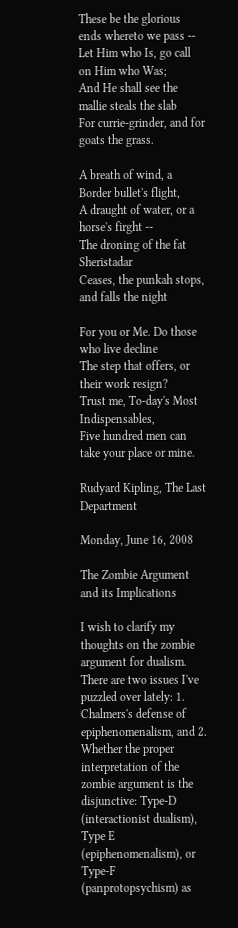These be the glorious ends whereto we pass --
Let Him who Is, go call on Him who Was;
And He shall see the mallie steals the slab
For currie-grinder, and for goats the grass.

A breath of wind, a Border bullet's flight,
A draught of water, or a horse's firght --
The droning of the fat Sheristadar
Ceases, the punkah stops, and falls the night

For you or Me. Do those who live decline
The step that offers, or their work resign?
Trust me, To-day's Most Indispensables,
Five hundred men can take your place or mine.

Rudyard Kipling, The Last Department

Monday, June 16, 2008

The Zombie Argument and its Implications

I wish to clarify my thoughts on the zombie argument for dualism. There are two issues I've puzzled over lately: 1. Chalmers's defense of epiphenomenalism, and 2. Whether the proper interpretation of the zombie argument is the disjunctive: Type-D (interactionist dualism), Type E (epiphenomenalism), or Type-F (panprotopsychism) as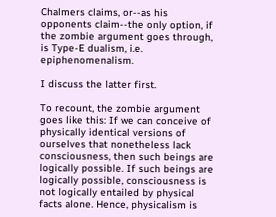Chalmers claims, or--as his opponents claim--the only option, if the zombie argument goes through, is Type-E dualism, i.e. epiphenomenalism.

I discuss the latter first.

To recount, the zombie argument goes like this: If we can conceive of physically identical versions of ourselves that nonetheless lack consciousness, then such beings are logically possible. If such beings are logically possible, consciousness is not logically entailed by physical facts alone. Hence, physicalism is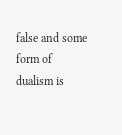false and some form of dualism is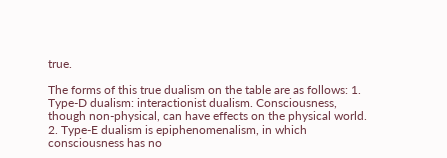true.

The forms of this true dualism on the table are as follows: 1. Type-D dualism: interactionist dualism. Consciousness, though non-physical, can have effects on the physical world. 2. Type-E dualism is epiphenomenalism, in which consciousness has no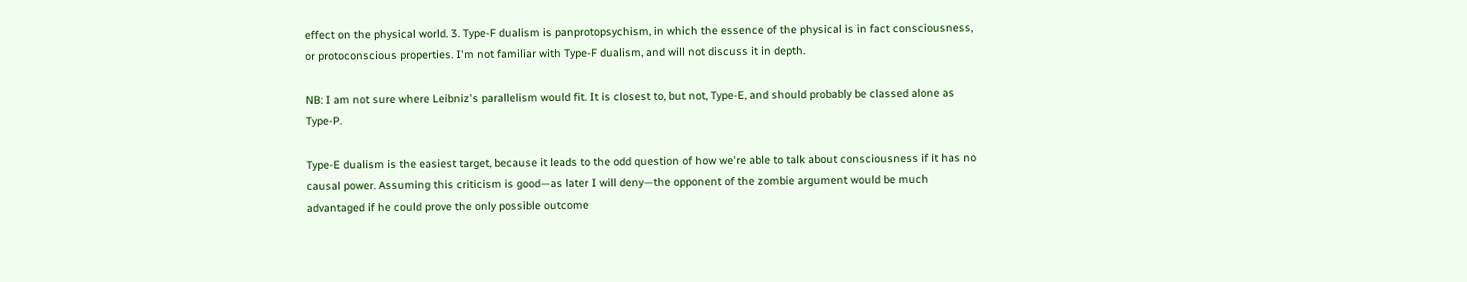effect on the physical world. 3. Type-F dualism is panprotopsychism, in which the essence of the physical is in fact consciousness, or protoconscious properties. I'm not familiar with Type-F dualism, and will not discuss it in depth.

NB: I am not sure where Leibniz's parallelism would fit. It is closest to, but not, Type-E, and should probably be classed alone as Type-P.

Type-E dualism is the easiest target, because it leads to the odd question of how we're able to talk about consciousness if it has no causal power. Assuming this criticism is good—as later I will deny—the opponent of the zombie argument would be much advantaged if he could prove the only possible outcome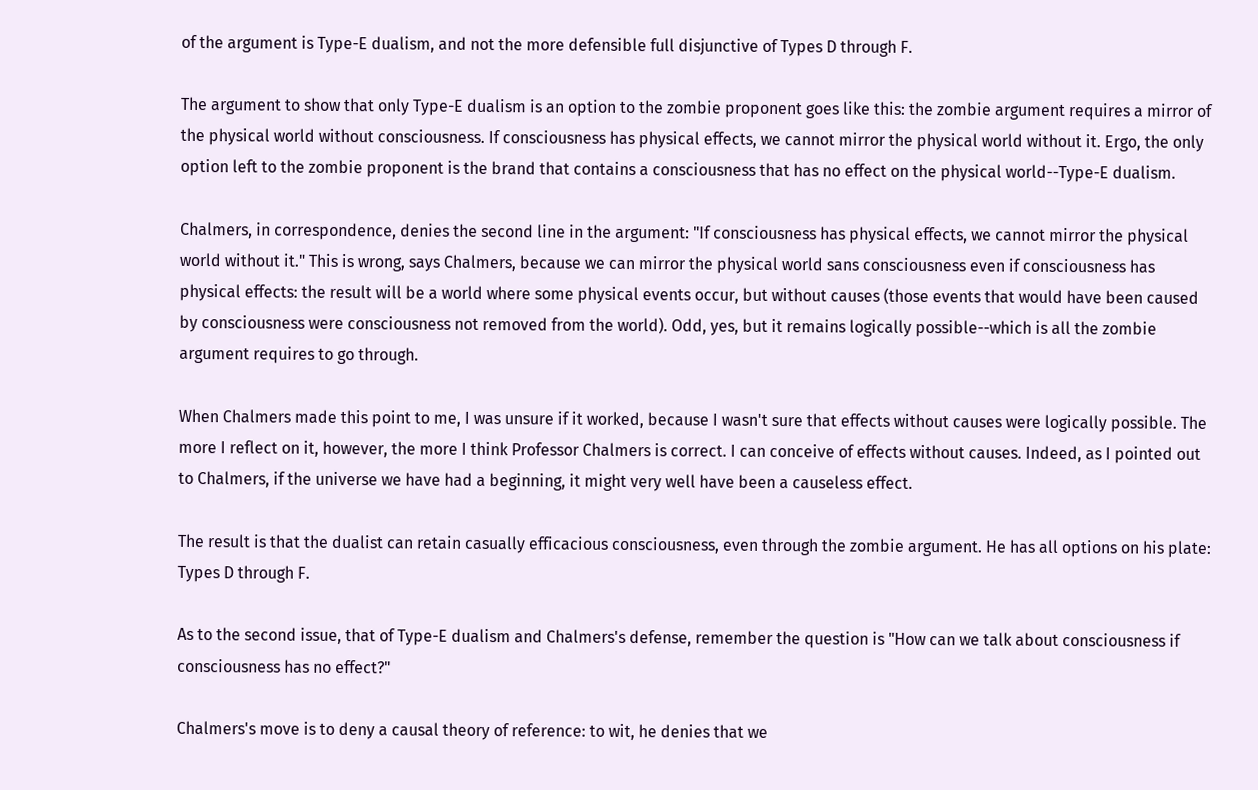of the argument is Type-E dualism, and not the more defensible full disjunctive of Types D through F.

The argument to show that only Type-E dualism is an option to the zombie proponent goes like this: the zombie argument requires a mirror of the physical world without consciousness. If consciousness has physical effects, we cannot mirror the physical world without it. Ergo, the only option left to the zombie proponent is the brand that contains a consciousness that has no effect on the physical world--Type-E dualism.

Chalmers, in correspondence, denies the second line in the argument: "If consciousness has physical effects, we cannot mirror the physical world without it." This is wrong, says Chalmers, because we can mirror the physical world sans consciousness even if consciousness has physical effects: the result will be a world where some physical events occur, but without causes (those events that would have been caused by consciousness were consciousness not removed from the world). Odd, yes, but it remains logically possible--which is all the zombie argument requires to go through.

When Chalmers made this point to me, I was unsure if it worked, because I wasn't sure that effects without causes were logically possible. The more I reflect on it, however, the more I think Professor Chalmers is correct. I can conceive of effects without causes. Indeed, as I pointed out to Chalmers, if the universe we have had a beginning, it might very well have been a causeless effect.

The result is that the dualist can retain casually efficacious consciousness, even through the zombie argument. He has all options on his plate: Types D through F.

As to the second issue, that of Type-E dualism and Chalmers's defense, remember the question is "How can we talk about consciousness if consciousness has no effect?"

Chalmers's move is to deny a causal theory of reference: to wit, he denies that we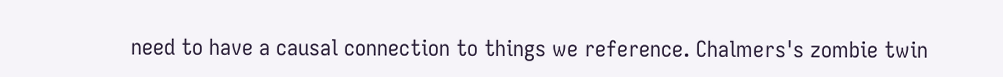need to have a causal connection to things we reference. Chalmers's zombie twin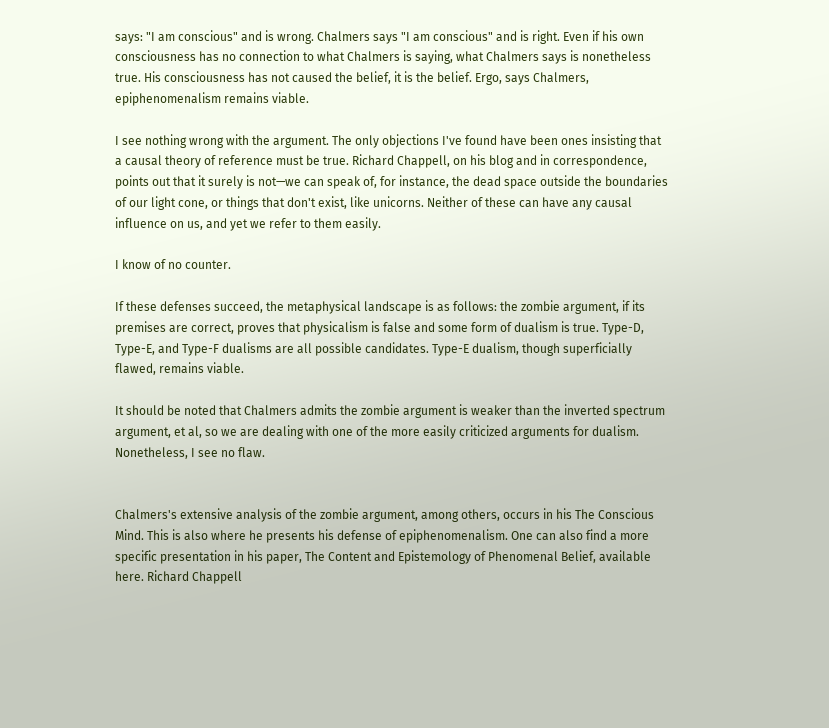says: "I am conscious" and is wrong. Chalmers says "I am conscious" and is right. Even if his own consciousness has no connection to what Chalmers is saying, what Chalmers says is nonetheless true. His consciousness has not caused the belief, it is the belief. Ergo, says Chalmers, epiphenomenalism remains viable.

I see nothing wrong with the argument. The only objections I've found have been ones insisting that a causal theory of reference must be true. Richard Chappell, on his blog and in correspondence, points out that it surely is not—we can speak of, for instance, the dead space outside the boundaries of our light cone, or things that don't exist, like unicorns. Neither of these can have any causal influence on us, and yet we refer to them easily.

I know of no counter.

If these defenses succeed, the metaphysical landscape is as follows: the zombie argument, if its premises are correct, proves that physicalism is false and some form of dualism is true. Type-D, Type-E, and Type-F dualisms are all possible candidates. Type-E dualism, though superficially flawed, remains viable.

It should be noted that Chalmers admits the zombie argument is weaker than the inverted spectrum argument, et al, so we are dealing with one of the more easily criticized arguments for dualism. Nonetheless, I see no flaw.


Chalmers's extensive analysis of the zombie argument, among others, occurs in his The Conscious Mind. This is also where he presents his defense of epiphenomenalism. One can also find a more specific presentation in his paper, The Content and Epistemology of Phenomenal Belief, available here. Richard Chappell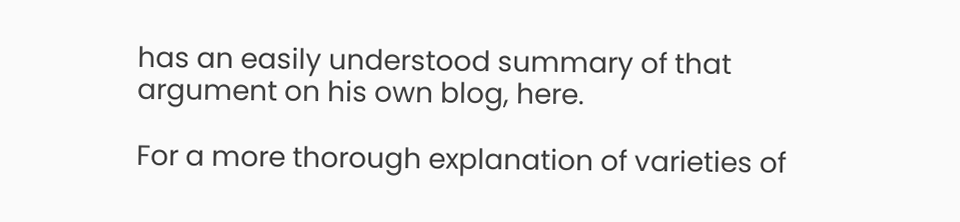has an easily understood summary of that argument on his own blog, here.

For a more thorough explanation of varieties of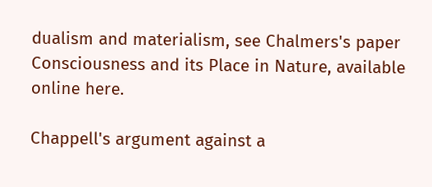dualism and materialism, see Chalmers's paper Consciousness and its Place in Nature, available online here.

Chappell's argument against a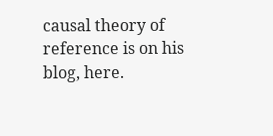causal theory of reference is on his blog, here.